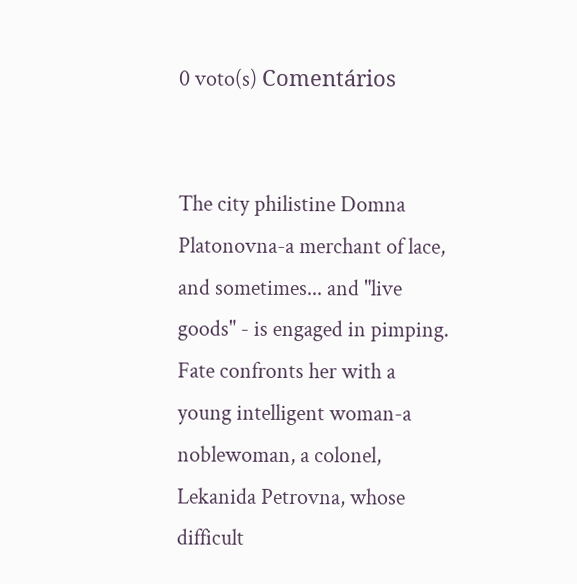0 voto(s) Comentários


The city philistine Domna Platonovna-a merchant of lace, and sometimes... and "live goods" - is engaged in pimping. Fate confronts her with a young intelligent woman-a noblewoman, a colonel, Lekanida Petrovna, whose difficult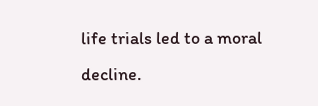life trials led to a moral decline.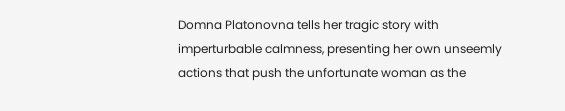Domna Platonovna tells her tragic story with imperturbable calmness, presenting her own unseemly actions that push the unfortunate woman as the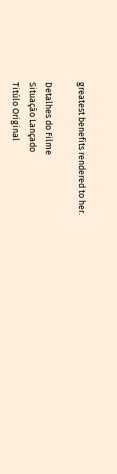greatest benefits rendered to her.

Detalhes do Filme
Situação Lançado
Titúlo Original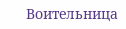Воительница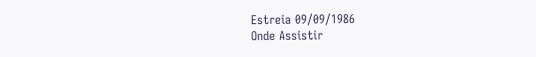Estreia 09/09/1986
Onde Assistir